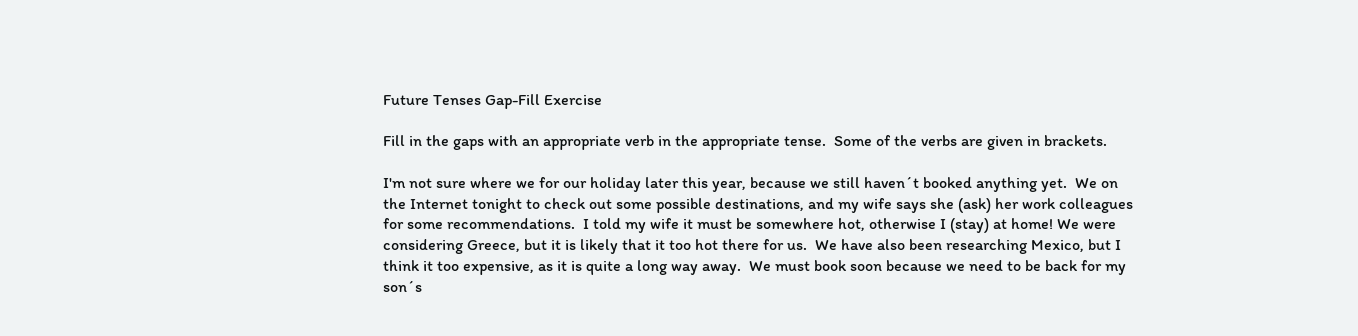Future Tenses Gap-Fill Exercise

Fill in the gaps with an appropriate verb in the appropriate tense.  Some of the verbs are given in brackets.

I'm not sure where we for our holiday later this year, because we still haven´t booked anything yet.  We on the Internet tonight to check out some possible destinations, and my wife says she (ask) her work colleagues for some recommendations.  I told my wife it must be somewhere hot, otherwise I (stay) at home! We were considering Greece, but it is likely that it too hot there for us.  We have also been researching Mexico, but I think it too expensive, as it is quite a long way away.  We must book soon because we need to be back for my son´s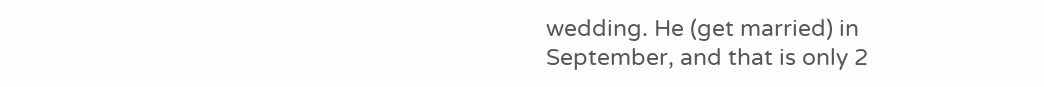wedding. He (get married) in September, and that is only 2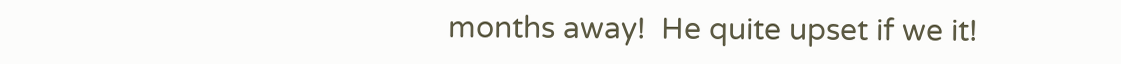months away!  He quite upset if we it!